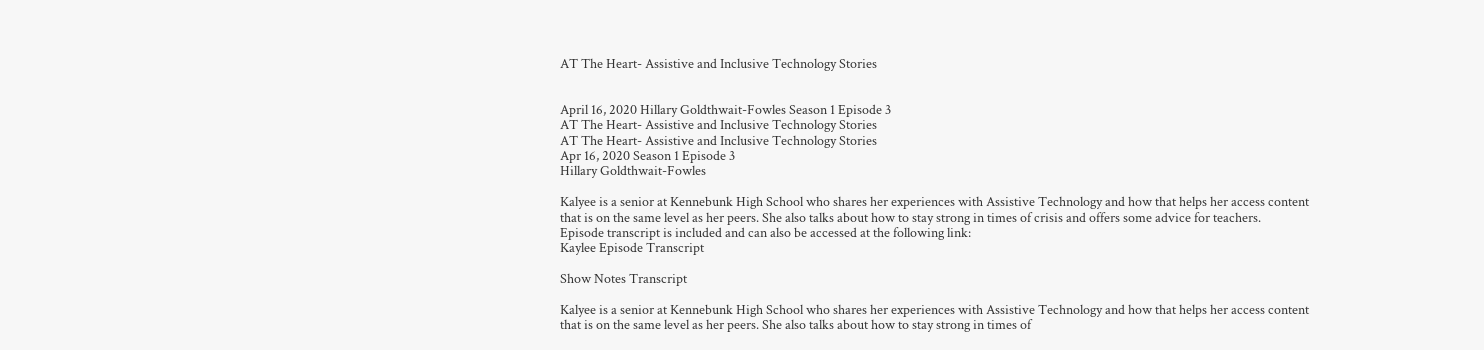AT The Heart- Assistive and Inclusive Technology Stories


April 16, 2020 Hillary Goldthwait-Fowles Season 1 Episode 3
AT The Heart- Assistive and Inclusive Technology Stories
AT The Heart- Assistive and Inclusive Technology Stories
Apr 16, 2020 Season 1 Episode 3
Hillary Goldthwait-Fowles

Kalyee is a senior at Kennebunk High School who shares her experiences with Assistive Technology and how that helps her access content that is on the same level as her peers. She also talks about how to stay strong in times of crisis and offers some advice for teachers.
Episode transcript is included and can also be accessed at the following link:
Kaylee Episode Transcript

Show Notes Transcript

Kalyee is a senior at Kennebunk High School who shares her experiences with Assistive Technology and how that helps her access content that is on the same level as her peers. She also talks about how to stay strong in times of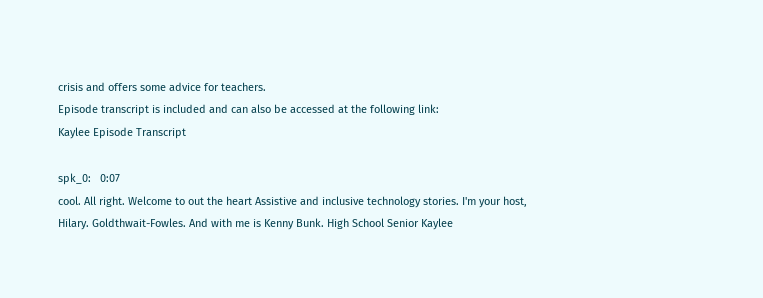crisis and offers some advice for teachers.
Episode transcript is included and can also be accessed at the following link:
Kaylee Episode Transcript

spk_0:   0:07
cool. All right. Welcome to out the heart Assistive and inclusive technology stories. I'm your host, Hilary. Goldthwait-Fowles. And with me is Kenny Bunk. High School Senior Kaylee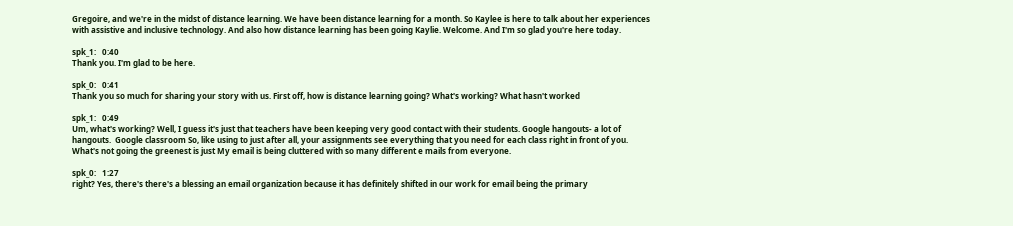Gregoire, and we're in the midst of distance learning. We have been distance learning for a month. So Kaylee is here to talk about her experiences with assistive and inclusive technology. And also how distance learning has been going Kaylie. Welcome. And I'm so glad you're here today.

spk_1:   0:40
Thank you. I'm glad to be here.

spk_0:   0:41
Thank you so much for sharing your story with us. First off, how is distance learning going? What's working? What hasn't worked

spk_1:   0:49
Um, what's working? Well, I guess it's just that teachers have been keeping very good contact with their students. Google hangouts- a lot of hangouts.  Google classroom So, like using to just after all, your assignments see everything that you need for each class right in front of you. What's not going the greenest is just My email is being cluttered with so many different e mails from everyone.

spk_0:   1:27
right? Yes, there's there's a blessing an email organization because it has definitely shifted in our work for email being the primary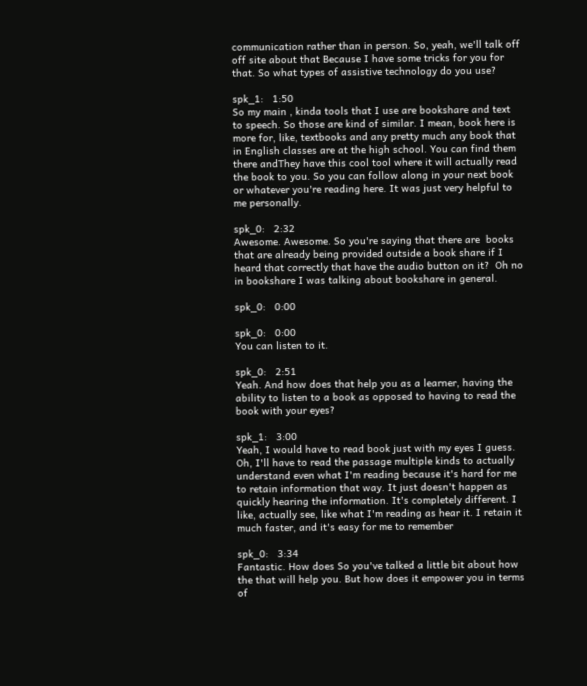communication rather than in person. So, yeah, we'll talk off off site about that Because I have some tricks for you for that. So what types of assistive technology do you use?

spk_1:   1:50
So my main , kinda tools that I use are bookshare and text to speech. So those are kind of similar. I mean, book here is more for, like, textbooks and any pretty much any book that in English classes are at the high school. You can find them there andThey have this cool tool where it will actually read the book to you. So you can follow along in your next book or whatever you're reading here. It was just very helpful to me personally.

spk_0:   2:32
Awesome. Awesome. So you're saying that there are  books that are already being provided outside a book share if I heard that correctly that have the audio button on it?  Oh no in bookshare I was talking about bookshare in general.

spk_0:   0:00

spk_0:   0:00
You can listen to it.

spk_0:   2:51
Yeah. And how does that help you as a learner, having the ability to listen to a book as opposed to having to read the book with your eyes?

spk_1:   3:00
Yeah, I would have to read book just with my eyes I guess. Oh, I'll have to read the passage multiple kinds to actually understand even what I'm reading because it's hard for me to retain information that way. It just doesn't happen as  quickly hearing the information. It's completely different. I like, actually see, like what I'm reading as hear it. I retain it much faster, and it's easy for me to remember

spk_0:   3:34
Fantastic. How does So you've talked a little bit about how the that will help you. But how does it empower you in terms of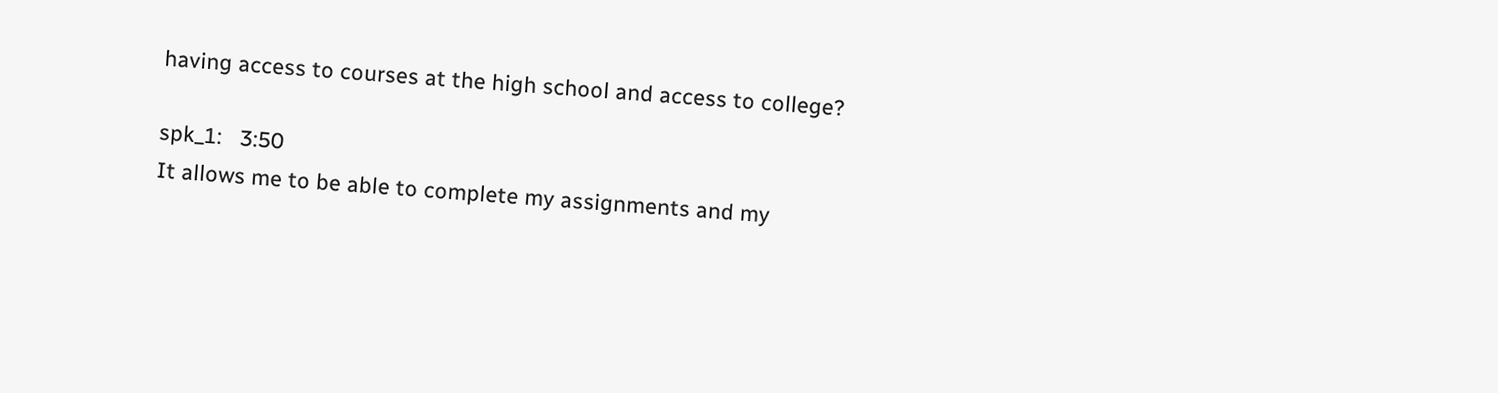having access to courses at the high school and access to college?

spk_1:   3:50
It allows me to be able to complete my assignments and my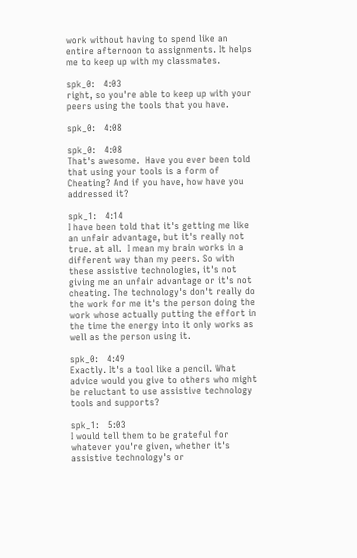work without having to spend like an entire afternoon to assignments. It helps me to keep up with my classmates.

spk_0:   4:03
right, so you're able to keep up with your peers using the tools that you have.

spk_0:   4:08

spk_0:   4:08
That's awesome.  Have you ever been told that using your tools is a form of Cheating? And if you have, how have you addressed it?

spk_1:   4:14
I have been told that it's getting me like an unfair advantage, but it's really not true. at all.  I mean my brain works in a different way than my peers. So with these assistive technologies, it's not giving me an unfair advantage or it's not cheating. The technology's don't really do the work for me it's the person doing the work whose actually putting the effort in the time the energy into it only works as well as the person using it.

spk_0:   4:49
Exactly. It's a tool like a pencil. What advice would you give to others who might be reluctant to use assistive technology tools and supports?

spk_1:   5:03
I would tell them to be grateful for whatever you're given, whether it's assistive technology's or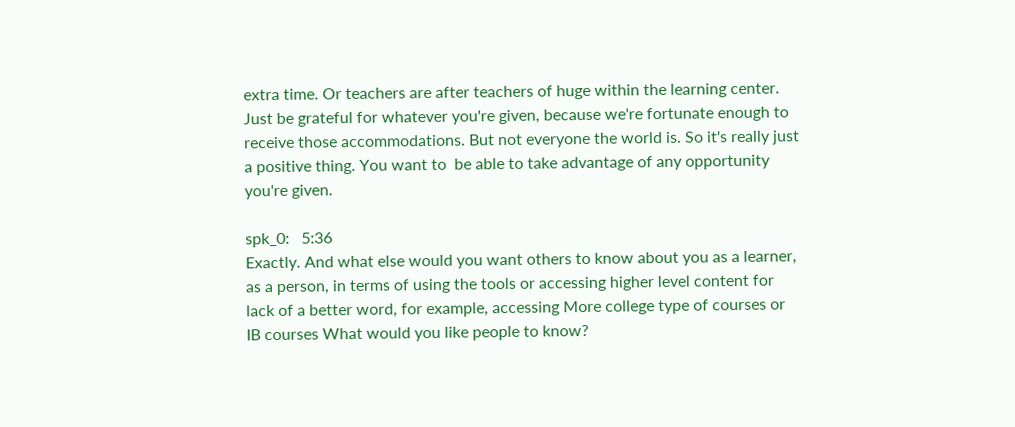extra time. Or teachers are after teachers of huge within the learning center. Just be grateful for whatever you're given, because we're fortunate enough to receive those accommodations. But not everyone the world is. So it's really just a positive thing. You want to  be able to take advantage of any opportunity you're given.

spk_0:   5:36
Exactly. And what else would you want others to know about you as a learner, as a person, in terms of using the tools or accessing higher level content for lack of a better word, for example, accessing More college type of courses or IB courses What would you like people to know?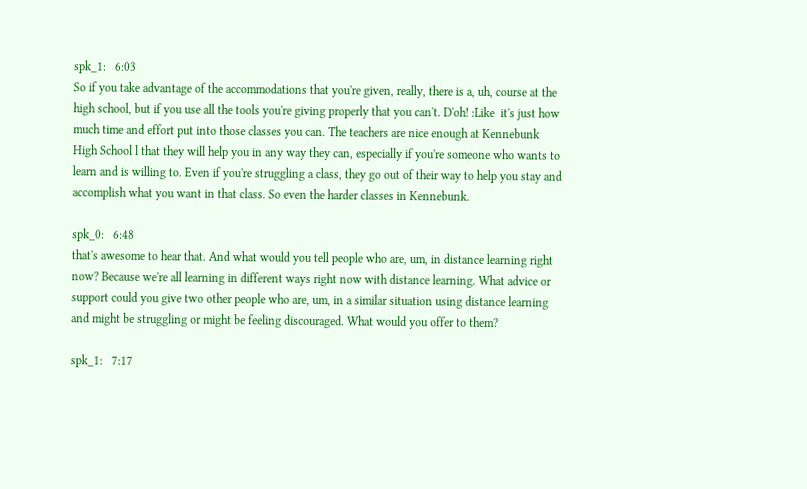spk_1:   6:03
So if you take advantage of the accommodations that you're given, really, there is a, uh, course at the high school, but if you use all the tools you're giving properly that you can't. D'oh! :Like  it's just how much time and effort put into those classes you can. The teachers are nice enough at Kennebunk High School l that they will help you in any way they can, especially if you're someone who wants to learn and is willing to. Even if you're struggling a class, they go out of their way to help you stay and accomplish what you want in that class. So even the harder classes in Kennebunk.

spk_0:   6:48
that's awesome to hear that. And what would you tell people who are, um, in distance learning right now? Because we're all learning in different ways right now with distance learning. What advice or support could you give two other people who are, um, in a similar situation using distance learning and might be struggling or might be feeling discouraged. What would you offer to them?

spk_1:   7:17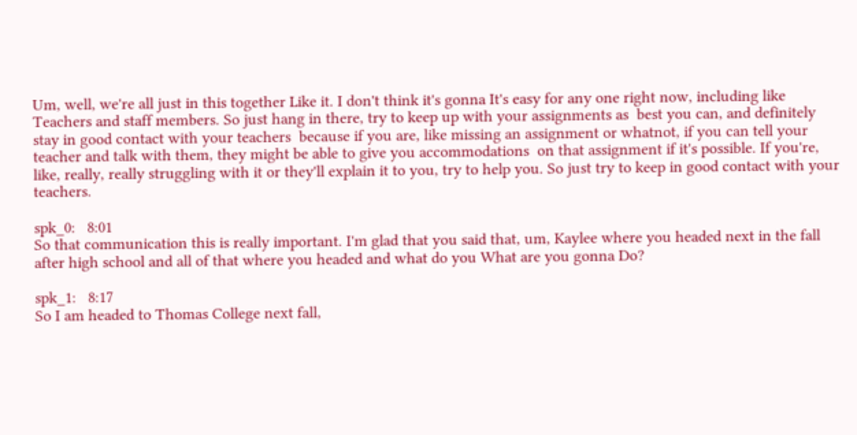Um, well, we're all just in this together Like it. I don't think it's gonna It's easy for any one right now, including like Teachers and staff members. So just hang in there, try to keep up with your assignments as  best you can, and definitely stay in good contact with your teachers  because if you are, like missing an assignment or whatnot, if you can tell your teacher and talk with them, they might be able to give you accommodations  on that assignment if it's possible. If you're, like, really, really struggling with it or they'll explain it to you, try to help you. So just try to keep in good contact with your teachers.

spk_0:   8:01
So that communication this is really important. I'm glad that you said that, um, Kaylee where you headed next in the fall after high school and all of that where you headed and what do you What are you gonna Do?

spk_1:   8:17
So I am headed to Thomas College next fall,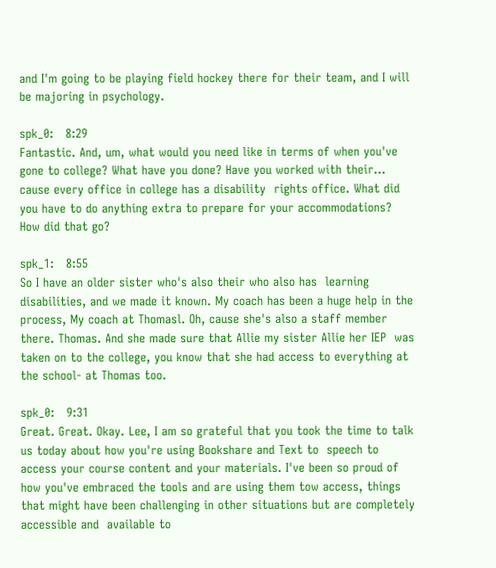and I'm going to be playing field hockey there for their team, and I will be majoring in psychology.

spk_0:   8:29
Fantastic. And, um, what would you need like in terms of when you've gone to college? What have you done? Have you worked with their... cause every office in college has a disability  rights office. What did you have to do anything extra to prepare for your accommodations? How did that go?

spk_1:   8:55
So I have an older sister who's also their who also has  learning disabilities, and we made it known. My coach has been a huge help in the process, My coach at Thomasl. Oh, cause she's also a staff member there. Thomas. And she made sure that Allie my sister Allie her IEP  was taken on to the college, you know that she had access to everything at the school- at Thomas too.

spk_0:   9:31
Great. Great. Okay. Lee, I am so grateful that you took the time to talk us today about how you're using Bookshare and Text to  speech to access your course content and your materials. I've been so proud of how you've embraced the tools and are using them tow access, things that might have been challenging in other situations but are completely accessible and  available to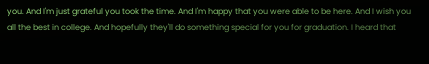you. And I'm just grateful you took the time. And I'm happy that you were able to be here. And I wish you all the best in college. And hopefully they'll do something special for you for graduation. I heard that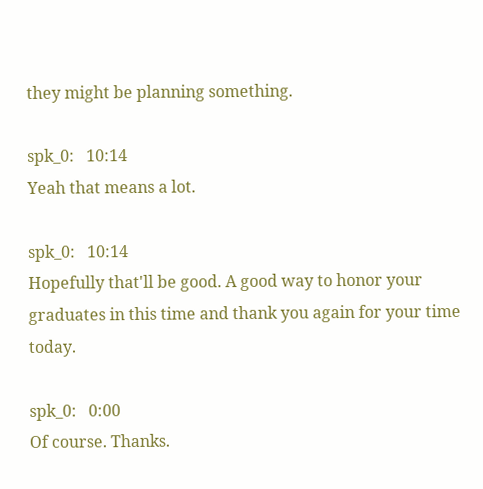they might be planning something.

spk_0:   10:14
Yeah that means a lot.

spk_0:   10:14
Hopefully that'll be good. A good way to honor your graduates in this time and thank you again for your time today.

spk_0:   0:00
Of course. Thanks.